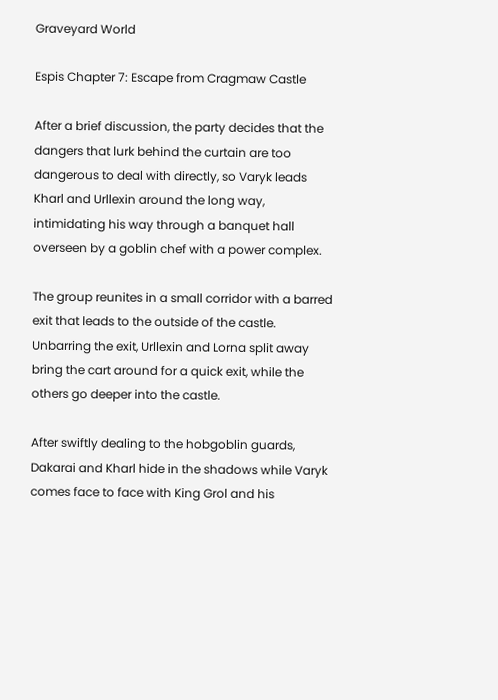Graveyard World

Espis Chapter 7: Escape from Cragmaw Castle

After a brief discussion, the party decides that the dangers that lurk behind the curtain are too dangerous to deal with directly, so Varyk leads Kharl and Urllexin around the long way, intimidating his way through a banquet hall overseen by a goblin chef with a power complex.

The group reunites in a small corridor with a barred exit that leads to the outside of the castle. Unbarring the exit, Urllexin and Lorna split away bring the cart around for a quick exit, while the others go deeper into the castle.

After swiftly dealing to the hobgoblin guards, Dakarai and Kharl hide in the shadows while Varyk comes face to face with King Grol and his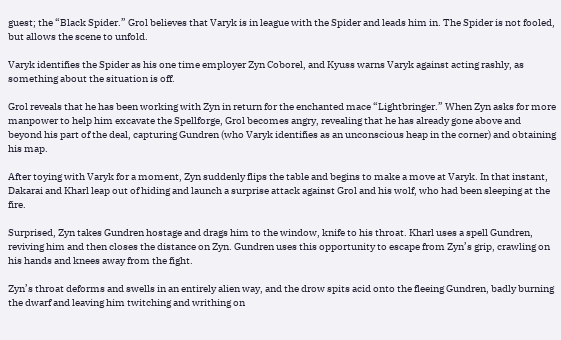guest; the “Black Spider.” Grol believes that Varyk is in league with the Spider and leads him in. The Spider is not fooled, but allows the scene to unfold.

Varyk identifies the Spider as his one time employer Zyn Coborel, and Kyuss warns Varyk against acting rashly, as something about the situation is off.

Grol reveals that he has been working with Zyn in return for the enchanted mace “Lightbringer.” When Zyn asks for more manpower to help him excavate the Spellforge, Grol becomes angry, revealing that he has already gone above and beyond his part of the deal, capturing Gundren (who Varyk identifies as an unconscious heap in the corner) and obtaining his map.

After toying with Varyk for a moment, Zyn suddenly flips the table and begins to make a move at Varyk. In that instant, Dakarai and Kharl leap out of hiding and launch a surprise attack against Grol and his wolf, who had been sleeping at the fire.

Surprised, Zyn takes Gundren hostage and drags him to the window, knife to his throat. Kharl uses a spell Gundren, reviving him and then closes the distance on Zyn. Gundren uses this opportunity to escape from Zyn’s grip, crawling on his hands and knees away from the fight.

Zyn’s throat deforms and swells in an entirely alien way, and the drow spits acid onto the fleeing Gundren, badly burning the dwarf and leaving him twitching and writhing on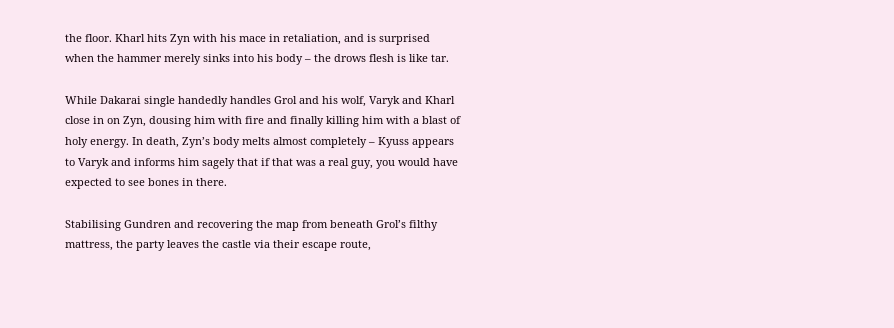the floor. Kharl hits Zyn with his mace in retaliation, and is surprised when the hammer merely sinks into his body – the drows flesh is like tar.

While Dakarai single handedly handles Grol and his wolf, Varyk and Kharl close in on Zyn, dousing him with fire and finally killing him with a blast of holy energy. In death, Zyn’s body melts almost completely – Kyuss appears to Varyk and informs him sagely that if that was a real guy, you would have expected to see bones in there.

Stabilising Gundren and recovering the map from beneath Grol’s filthy mattress, the party leaves the castle via their escape route,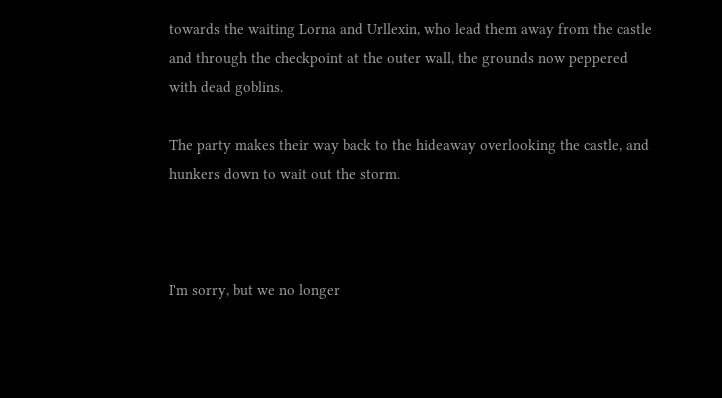towards the waiting Lorna and Urllexin, who lead them away from the castle and through the checkpoint at the outer wall, the grounds now peppered with dead goblins.

The party makes their way back to the hideaway overlooking the castle, and hunkers down to wait out the storm.



I'm sorry, but we no longer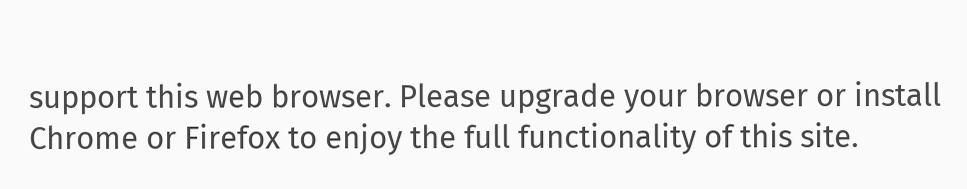support this web browser. Please upgrade your browser or install Chrome or Firefox to enjoy the full functionality of this site.